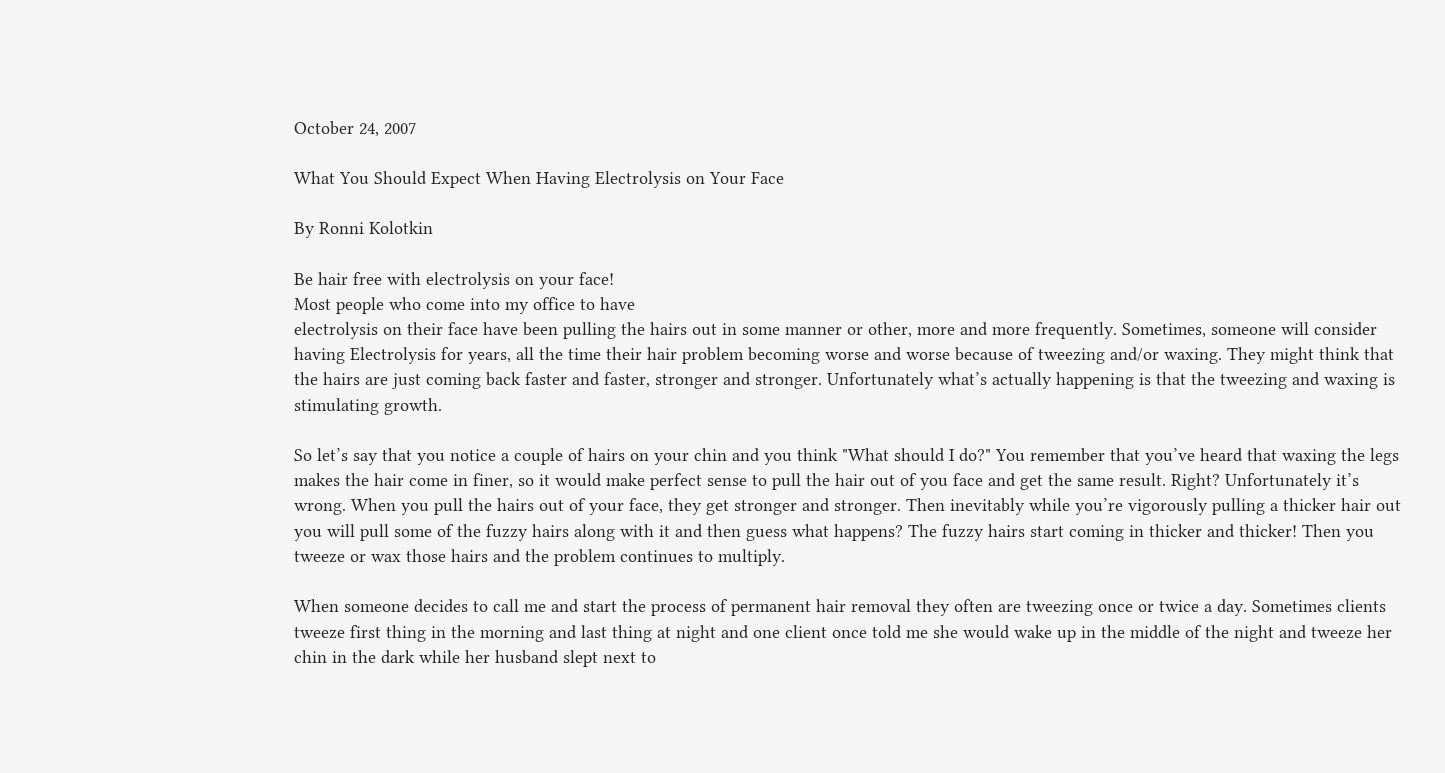October 24, 2007

What You Should Expect When Having Electrolysis on Your Face

By Ronni Kolotkin

Be hair free with electrolysis on your face!
Most people who come into my office to have
electrolysis on their face have been pulling the hairs out in some manner or other, more and more frequently. Sometimes, someone will consider having Electrolysis for years, all the time their hair problem becoming worse and worse because of tweezing and/or waxing. They might think that the hairs are just coming back faster and faster, stronger and stronger. Unfortunately what’s actually happening is that the tweezing and waxing is stimulating growth.

So let’s say that you notice a couple of hairs on your chin and you think "What should I do?" You remember that you’ve heard that waxing the legs makes the hair come in finer, so it would make perfect sense to pull the hair out of you face and get the same result. Right? Unfortunately it’s wrong. When you pull the hairs out of your face, they get stronger and stronger. Then inevitably while you’re vigorously pulling a thicker hair out you will pull some of the fuzzy hairs along with it and then guess what happens? The fuzzy hairs start coming in thicker and thicker! Then you tweeze or wax those hairs and the problem continues to multiply.

When someone decides to call me and start the process of permanent hair removal they often are tweezing once or twice a day. Sometimes clients tweeze first thing in the morning and last thing at night and one client once told me she would wake up in the middle of the night and tweeze her chin in the dark while her husband slept next to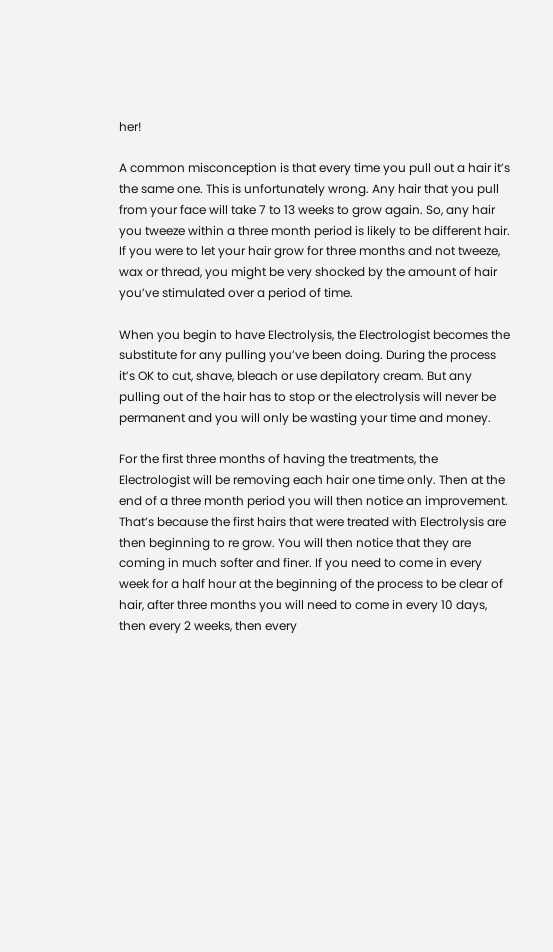her!

A common misconception is that every time you pull out a hair it’s the same one. This is unfortunately wrong. Any hair that you pull from your face will take 7 to 13 weeks to grow again. So, any hair you tweeze within a three month period is likely to be different hair. If you were to let your hair grow for three months and not tweeze, wax or thread, you might be very shocked by the amount of hair you’ve stimulated over a period of time.

When you begin to have Electrolysis, the Electrologist becomes the substitute for any pulling you’ve been doing. During the process it’s OK to cut, shave, bleach or use depilatory cream. But any pulling out of the hair has to stop or the electrolysis will never be permanent and you will only be wasting your time and money.

For the first three months of having the treatments, the Electrologist will be removing each hair one time only. Then at the end of a three month period you will then notice an improvement. That’s because the first hairs that were treated with Electrolysis are then beginning to re grow. You will then notice that they are coming in much softer and finer. If you need to come in every week for a half hour at the beginning of the process to be clear of hair, after three months you will need to come in every 10 days, then every 2 weeks, then every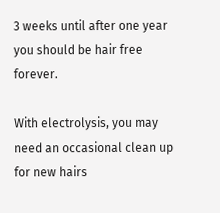3 weeks until after one year you should be hair free forever.

With electrolysis, you may need an occasional clean up for new hairs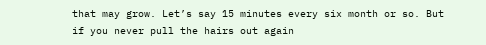that may grow. Let’s say 15 minutes every six month or so. But if you never pull the hairs out again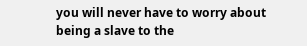you will never have to worry about being a slave to the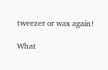tweezer or wax again!

What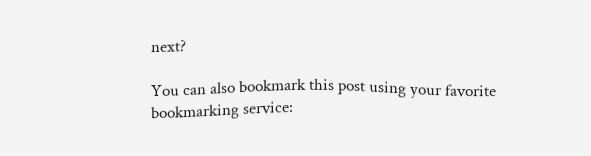next?

You can also bookmark this post using your favorite bookmarking service: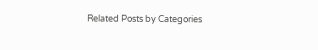Related Posts by Categories